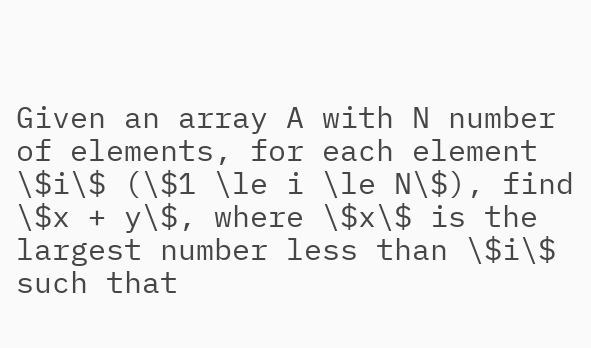Given an array A with N number of elements, for each element \$i\$ (\$1 \le i \le N\$), find \$x + y\$, where \$x\$ is the largest number less than \$i\$ such that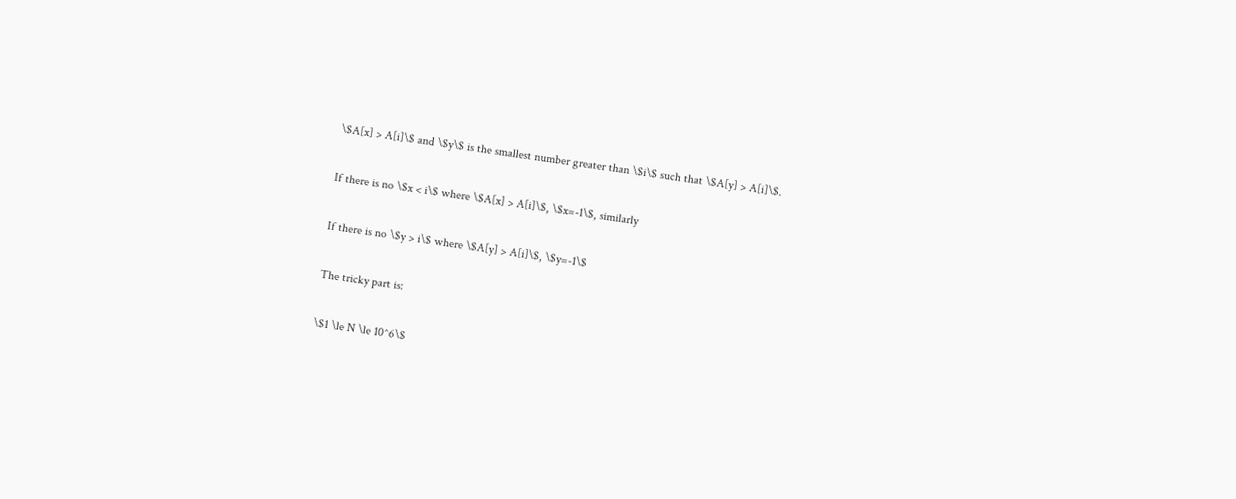\$A[x] > A[i]\$ and \$y\$ is the smallest number greater than \$i\$ such that \$A[y] > A[i]\$.

If there is no \$x < i\$ where \$A[x] > A[i]\$, \$x=-1\$, similarly

If there is no \$y > i\$ where \$A[y] > A[i]\$, \$y=-1\$

The tricky part is:

\$1 \le N \le 10^6\$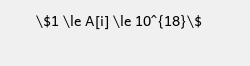\$1 \le A[i] \le 10^{18}\$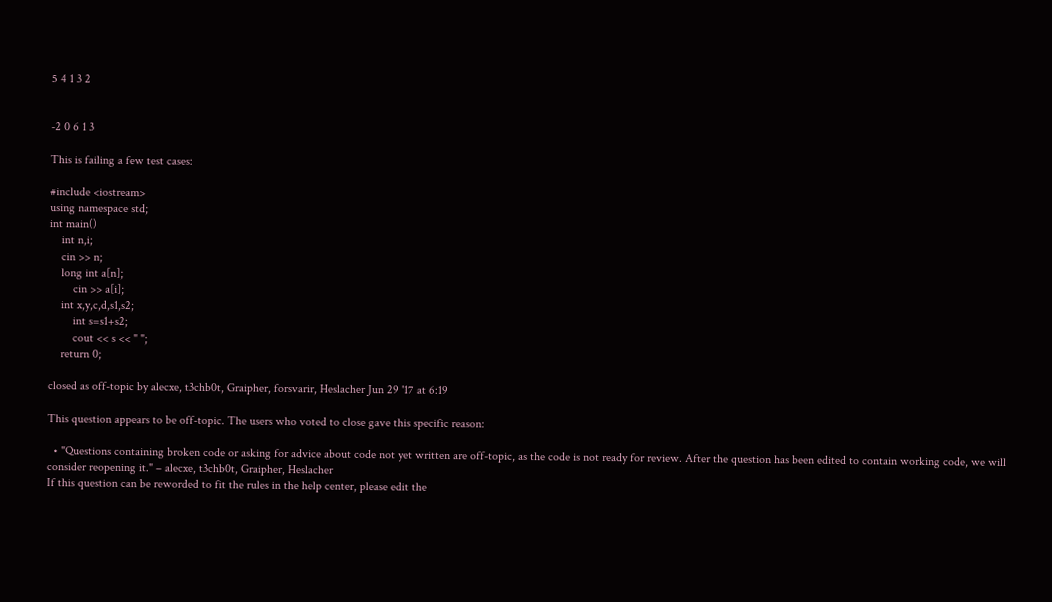5 4 1 3 2


-2 0 6 1 3

This is failing a few test cases:

#include <iostream>
using namespace std;
int main()
    int n,i;
    cin >> n;
    long int a[n];
        cin >> a[i];
    int x,y,c,d,s1,s2;
        int s=s1+s2;
        cout << s << " ";
    return 0;

closed as off-topic by alecxe, t3chb0t, Graipher, forsvarir, Heslacher Jun 29 '17 at 6:19

This question appears to be off-topic. The users who voted to close gave this specific reason:

  • "Questions containing broken code or asking for advice about code not yet written are off-topic, as the code is not ready for review. After the question has been edited to contain working code, we will consider reopening it." – alecxe, t3chb0t, Graipher, Heslacher
If this question can be reworded to fit the rules in the help center, please edit the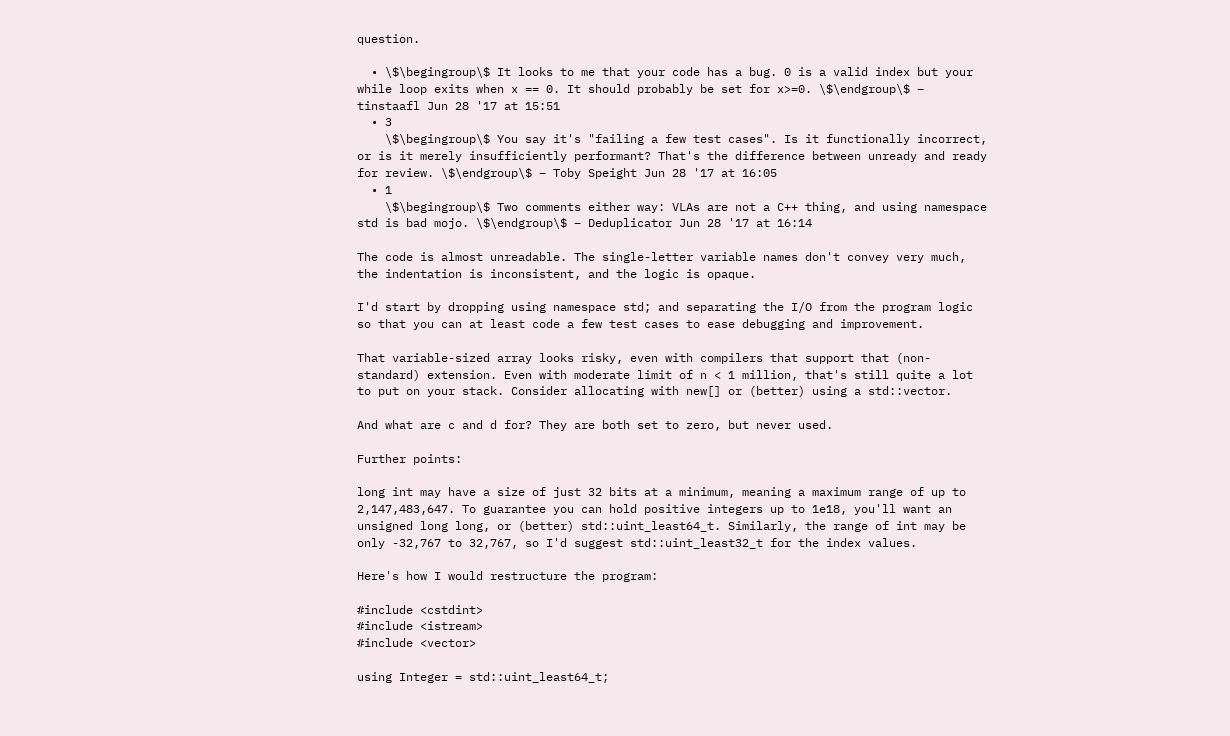question.

  • \$\begingroup\$ It looks to me that your code has a bug. 0 is a valid index but your while loop exits when x == 0. It should probably be set for x>=0. \$\endgroup\$ – tinstaafl Jun 28 '17 at 15:51
  • 3
    \$\begingroup\$ You say it's "failing a few test cases". Is it functionally incorrect, or is it merely insufficiently performant? That's the difference between unready and ready for review. \$\endgroup\$ – Toby Speight Jun 28 '17 at 16:05
  • 1
    \$\begingroup\$ Two comments either way: VLAs are not a C++ thing, and using namespace std is bad mojo. \$\endgroup\$ – Deduplicator Jun 28 '17 at 16:14

The code is almost unreadable. The single-letter variable names don't convey very much, the indentation is inconsistent, and the logic is opaque.

I'd start by dropping using namespace std; and separating the I/O from the program logic so that you can at least code a few test cases to ease debugging and improvement.

That variable-sized array looks risky, even with compilers that support that (non-standard) extension. Even with moderate limit of n < 1 million, that's still quite a lot to put on your stack. Consider allocating with new[] or (better) using a std::vector.

And what are c and d for? They are both set to zero, but never used.

Further points:

long int may have a size of just 32 bits at a minimum, meaning a maximum range of up to 2,147,483,647. To guarantee you can hold positive integers up to 1e18, you'll want an unsigned long long, or (better) std::uint_least64_t. Similarly, the range of int may be only -32,767 to 32,767, so I'd suggest std::uint_least32_t for the index values.

Here's how I would restructure the program:

#include <cstdint>
#include <istream>
#include <vector>

using Integer = std::uint_least64_t;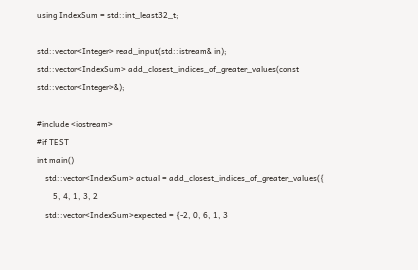using IndexSum = std::int_least32_t;

std::vector<Integer> read_input(std::istream& in);
std::vector<IndexSum> add_closest_indices_of_greater_values(const std::vector<Integer>&);

#include <iostream>
#if TEST
int main()
    std::vector<IndexSum> actual = add_closest_indices_of_greater_values({
        5, 4, 1, 3, 2
    std::vector<IndexSum>expected = {-2, 0, 6, 1, 3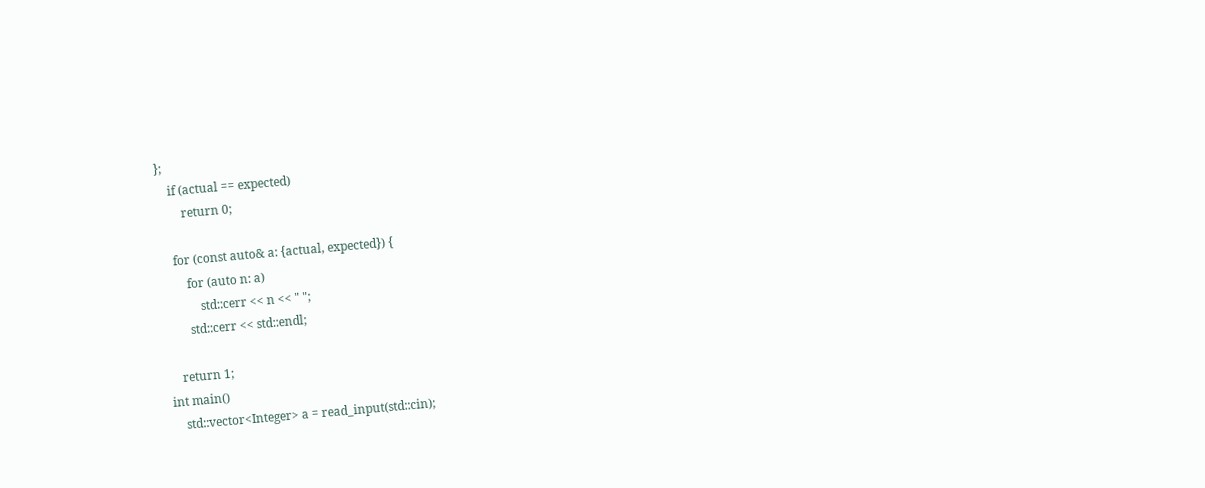};
    if (actual == expected)
        return 0;

    for (const auto& a: {actual, expected}) {
        for (auto n: a)
            std::cerr << n << " ";
        std::cerr << std::endl;

    return 1;
int main()
    std::vector<Integer> a = read_input(std::cin);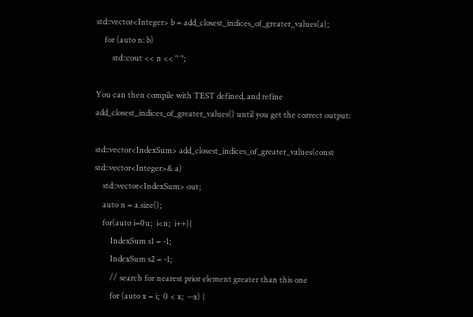std::vector<Integer> b = add_closest_indices_of_greater_values(a);
    for (auto n: b)
        std::cout << n << " ";

You can then compile with TEST defined, and refine add_closest_indices_of_greater_values() until you get the correct output:

std::vector<IndexSum> add_closest_indices_of_greater_values(const std::vector<Integer>& a)
    std::vector<IndexSum> out;
    auto n = a.size();
    for(auto i=0u;  i<n;  i++){
        IndexSum s1 = -1;
        IndexSum s2 = -1;
        // search for nearest prior element greater than this one
        for (auto x = i;  0 < x;  --x) {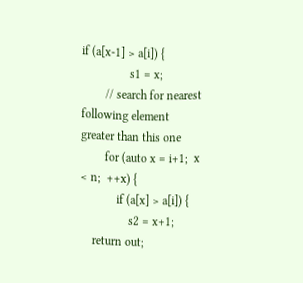if (a[x-1] > a[i]) {
                s1 = x;
        // search for nearest following element greater than this one
        for (auto x = i+1;  x < n;  ++x) {
            if (a[x] > a[i]) {
                s2 = x+1;
    return out;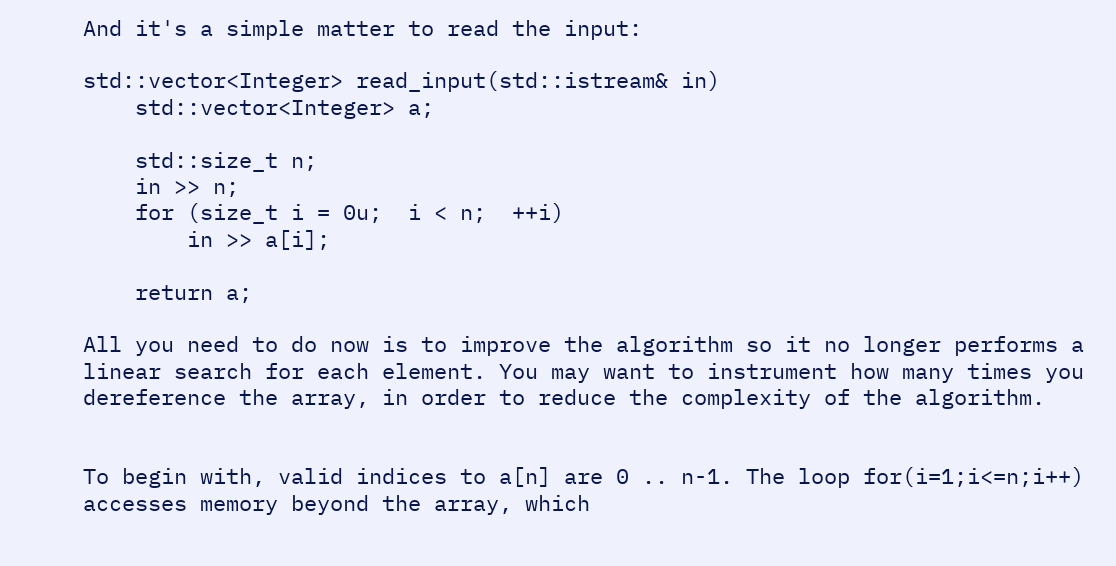And it's a simple matter to read the input:

std::vector<Integer> read_input(std::istream& in)
    std::vector<Integer> a;

    std::size_t n;
    in >> n;
    for (size_t i = 0u;  i < n;  ++i)
        in >> a[i];

    return a;

All you need to do now is to improve the algorithm so it no longer performs a linear search for each element. You may want to instrument how many times you dereference the array, in order to reduce the complexity of the algorithm.


To begin with, valid indices to a[n] are 0 .. n-1. The loop for(i=1;i<=n;i++) accesses memory beyond the array, which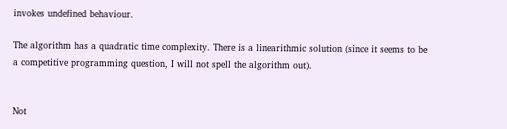invokes undefined behaviour.

The algorithm has a quadratic time complexity. There is a linearithmic solution (since it seems to be a competitive programming question, I will not spell the algorithm out).


Not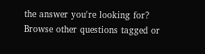the answer you're looking for? Browse other questions tagged or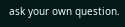ask your own question.